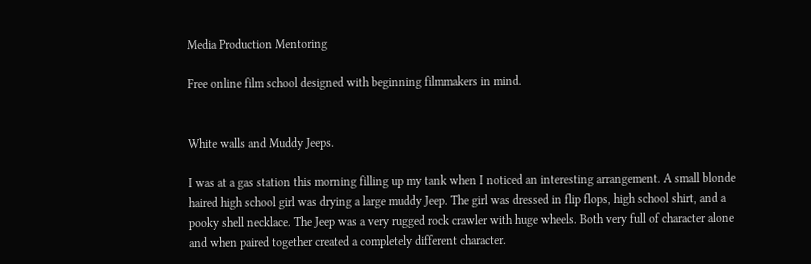Media Production Mentoring

Free online film school designed with beginning filmmakers in mind.


White walls and Muddy Jeeps.

I was at a gas station this morning filling up my tank when I noticed an interesting arrangement. A small blonde haired high school girl was drying a large muddy Jeep. The girl was dressed in flip flops, high school shirt, and a pooky shell necklace. The Jeep was a very rugged rock crawler with huge wheels. Both very full of character alone and when paired together created a completely different character.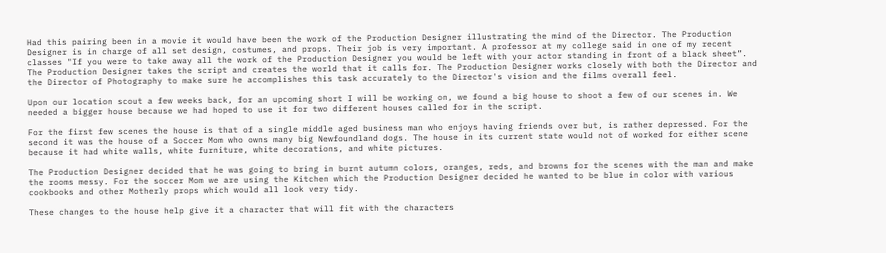Had this pairing been in a movie it would have been the work of the Production Designer illustrating the mind of the Director. The Production Designer is in charge of all set design, costumes, and props. Their job is very important. A professor at my college said in one of my recent classes "If you were to take away all the work of the Production Designer you would be left with your actor standing in front of a black sheet”. The Production Designer takes the script and creates the world that it calls for. The Production Designer works closely with both the Director and the Director of Photography to make sure he accomplishes this task accurately to the Director's vision and the films overall feel.

Upon our location scout a few weeks back, for an upcoming short I will be working on, we found a big house to shoot a few of our scenes in. We needed a bigger house because we had hoped to use it for two different houses called for in the script.

For the first few scenes the house is that of a single middle aged business man who enjoys having friends over but, is rather depressed. For the second it was the house of a Soccer Mom who owns many big Newfoundland dogs. The house in its current state would not of worked for either scene because it had white walls, white furniture, white decorations, and white pictures.

The Production Designer decided that he was going to bring in burnt autumn colors, oranges, reds, and browns for the scenes with the man and make the rooms messy. For the soccer Mom we are using the Kitchen which the Production Designer decided he wanted to be blue in color with various cookbooks and other Motherly props which would all look very tidy.

These changes to the house help give it a character that will fit with the characters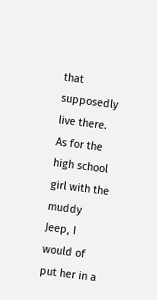that supposedly live there. As for the high school girl with the muddy Jeep, I would of put her in a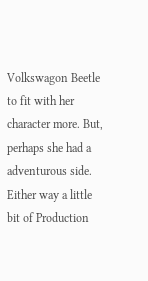Volkswagon Beetle to fit with her character more. But, perhaps she had a adventurous side. Either way a little bit of Production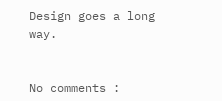Design goes a long way.


No comments :